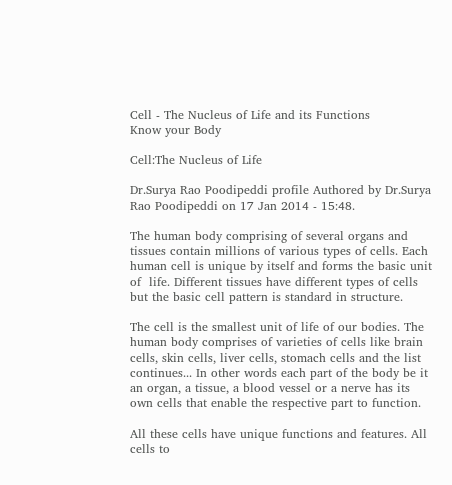Cell - The Nucleus of Life and its Functions
Know your Body

Cell:The Nucleus of Life

Dr.Surya Rao Poodipeddi profile Authored by Dr.Surya Rao Poodipeddi on 17 Jan 2014 - 15:48.

The human body comprising of several organs and tissues contain millions of various types of cells. Each human cell is unique by itself and forms the basic unit of  life. Different tissues have different types of cells but the basic cell pattern is standard in structure.

The cell is the smallest unit of life of our bodies. The human body comprises of varieties of cells like brain cells, skin cells, liver cells, stomach cells and the list continues... In other words each part of the body be it an organ, a tissue, a blood vessel or a nerve has its own cells that enable the respective part to function.

All these cells have unique functions and features. All cells to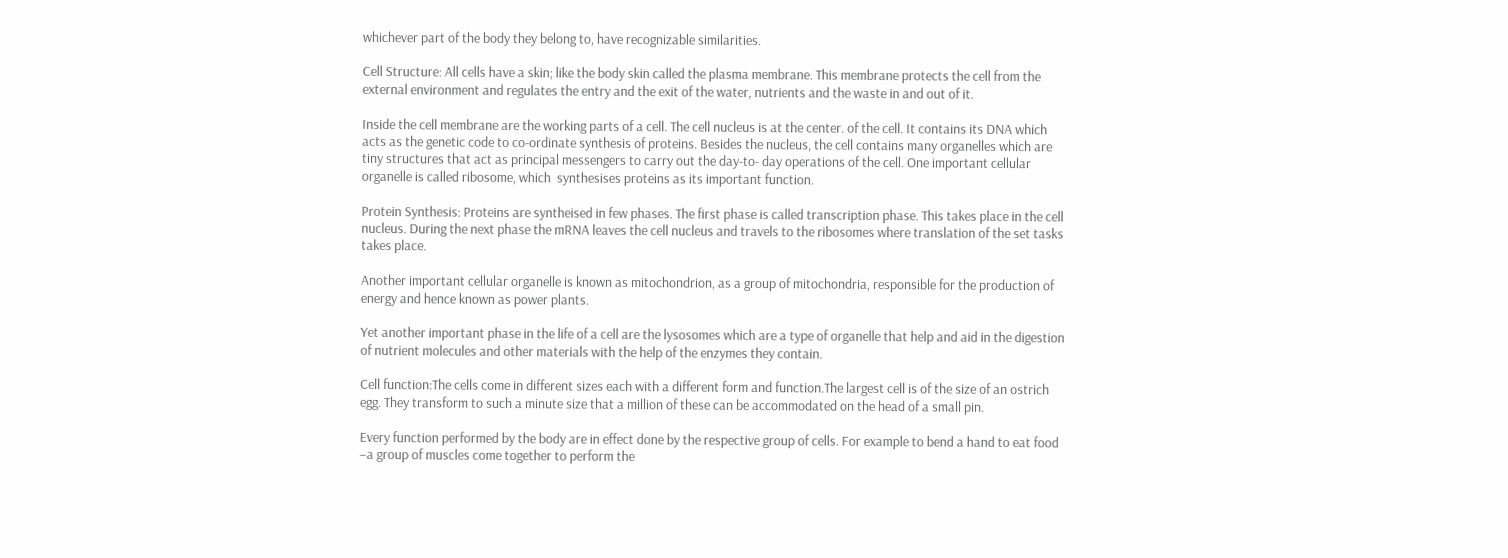whichever part of the body they belong to, have recognizable similarities.

Cell Structure: All cells have a skin; like the body skin called the plasma membrane. This membrane protects the cell from the external environment and regulates the entry and the exit of the water, nutrients and the waste in and out of it.

Inside the cell membrane are the working parts of a cell. The cell nucleus is at the center. of the cell. It contains its DNA which acts as the genetic code to co-ordinate synthesis of proteins. Besides the nucleus, the cell contains many organelles which are tiny structures that act as principal messengers to carry out the day-to- day operations of the cell. One important cellular organelle is called ribosome, which  synthesises proteins as its important function.

Protein Synthesis: Proteins are syntheised in few phases. The first phase is called transcription phase. This takes place in the cell nucleus. During the next phase the mRNA leaves the cell nucleus and travels to the ribosomes where translation of the set tasks takes place.

Another important cellular organelle is known as mitochondrion, as a group of mitochondria, responsible for the production of energy and hence known as power plants.

Yet another important phase in the life of a cell are the lysosomes which are a type of organelle that help and aid in the digestion of nutrient molecules and other materials with the help of the enzymes they contain.

Cell function:The cells come in different sizes each with a different form and function.The largest cell is of the size of an ostrich egg. They transform to such a minute size that a million of these can be accommodated on the head of a small pin.

Every function performed by the body are in effect done by the respective group of cells. For example to bend a hand to eat food –a group of muscles come together to perform the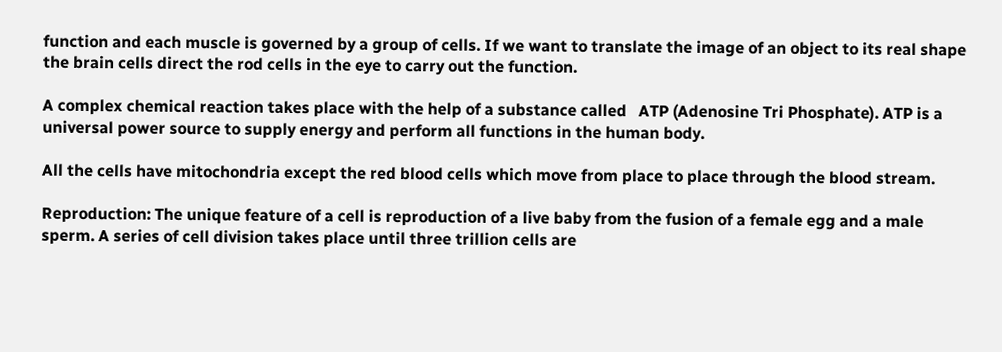function and each muscle is governed by a group of cells. If we want to translate the image of an object to its real shape the brain cells direct the rod cells in the eye to carry out the function.

A complex chemical reaction takes place with the help of a substance called   ATP (Adenosine Tri Phosphate). ATP is a universal power source to supply energy and perform all functions in the human body.

All the cells have mitochondria except the red blood cells which move from place to place through the blood stream.

Reproduction: The unique feature of a cell is reproduction of a live baby from the fusion of a female egg and a male sperm. A series of cell division takes place until three trillion cells are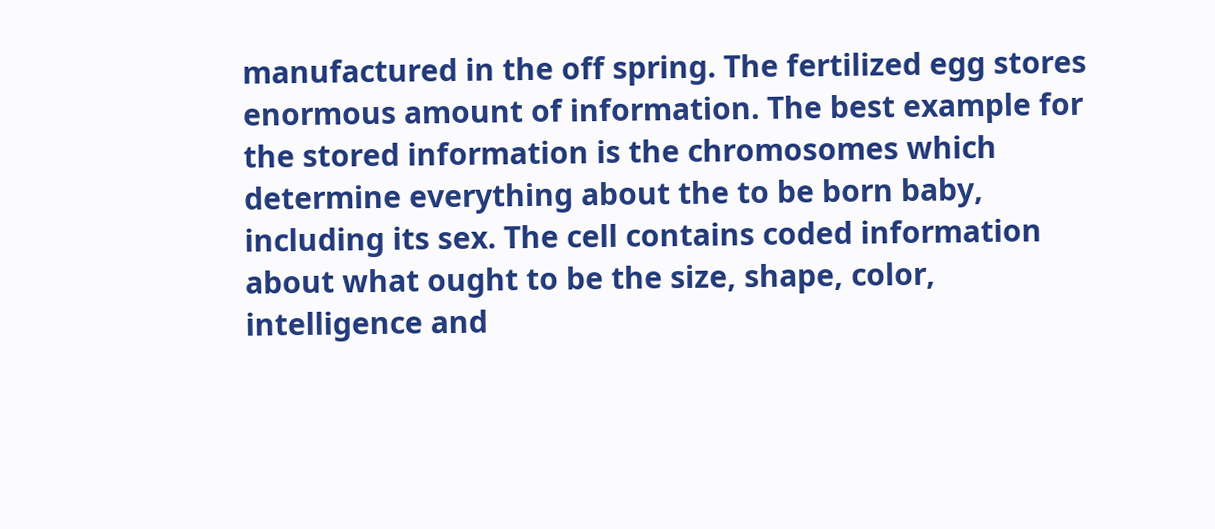manufactured in the off spring. The fertilized egg stores enormous amount of information. The best example for the stored information is the chromosomes which determine everything about the to be born baby, including its sex. The cell contains coded information about what ought to be the size, shape, color, intelligence and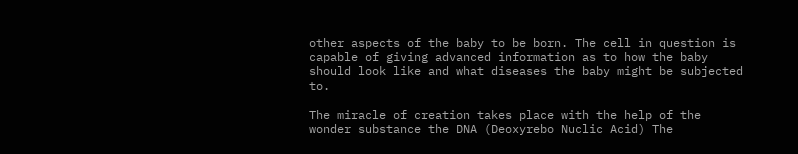other aspects of the baby to be born. The cell in question is capable of giving advanced information as to how the baby should look like and what diseases the baby might be subjected to.

The miracle of creation takes place with the help of the wonder substance the DNA (Deoxyrebo Nuclic Acid) The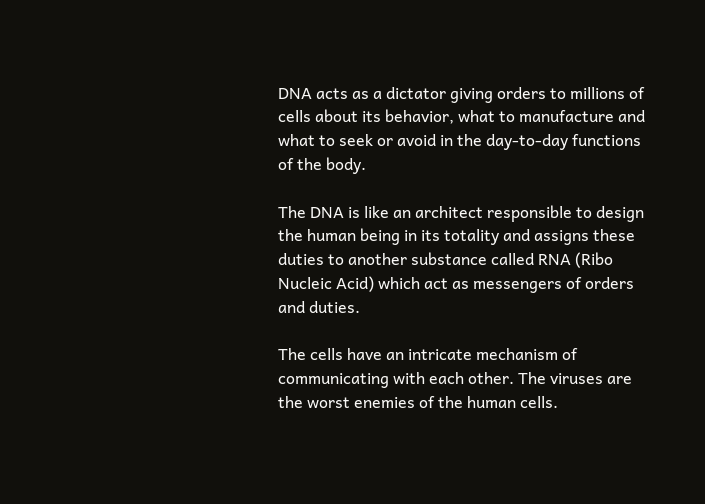DNA acts as a dictator giving orders to millions of cells about its behavior, what to manufacture and what to seek or avoid in the day-to-day functions of the body.

The DNA is like an architect responsible to design the human being in its totality and assigns these duties to another substance called RNA (Ribo Nucleic Acid) which act as messengers of orders and duties.

The cells have an intricate mechanism of communicating with each other. The viruses are the worst enemies of the human cells.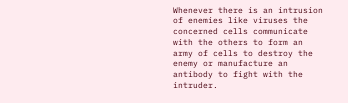Whenever there is an intrusion of enemies like viruses the concerned cells communicate with the others to form an army of cells to destroy the enemy or manufacture an antibody to fight with the intruder.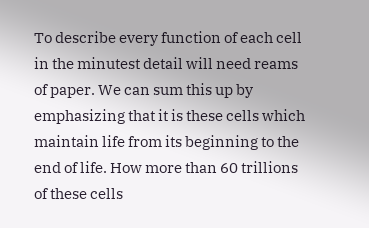To describe every function of each cell in the minutest detail will need reams of paper. We can sum this up by emphasizing that it is these cells which maintain life from its beginning to the end of life. How more than 60 trillions of these cells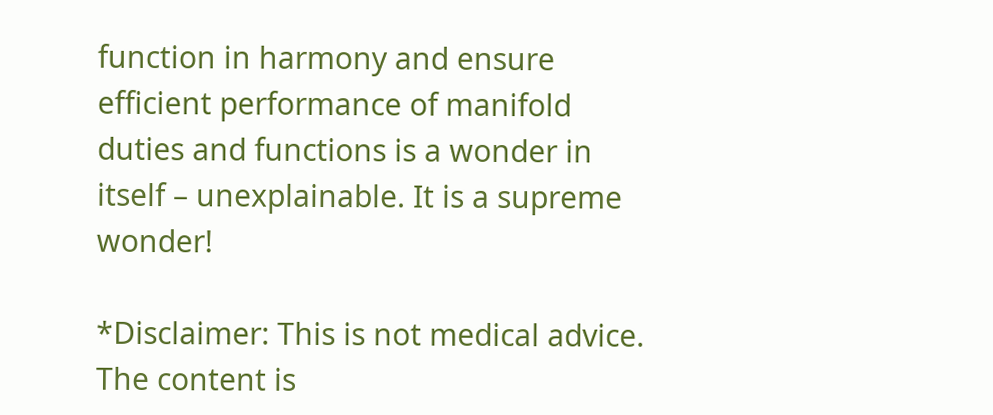function in harmony and ensure efficient performance of manifold duties and functions is a wonder in itself – unexplainable. It is a supreme wonder!

*Disclaimer: This is not medical advice. The content is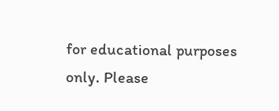for educational purposes only. Please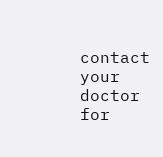contact your doctor for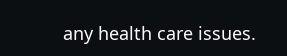any health care issues.